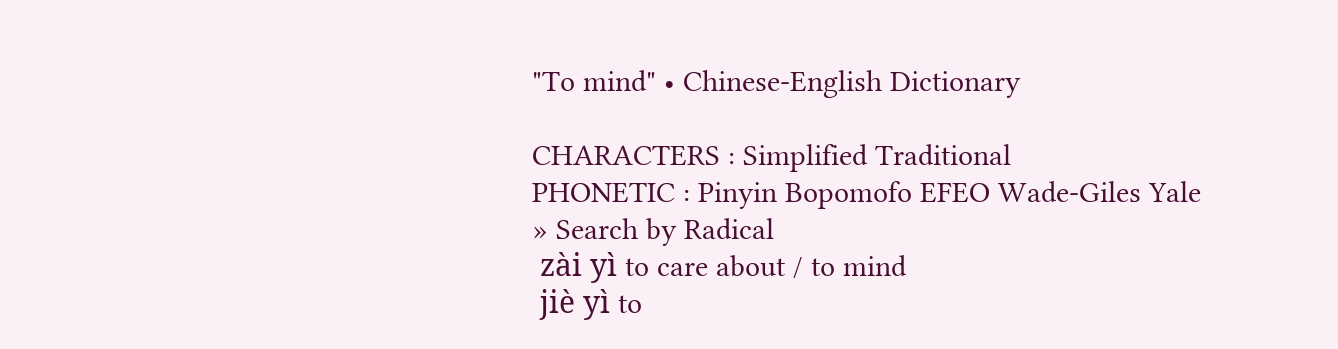"To mind" • Chinese-English Dictionary

CHARACTERS : Simplified Traditional
PHONETIC : Pinyin Bopomofo EFEO Wade-Giles Yale
» Search by Radical
 zài yì to care about / to mind
 jiè yì to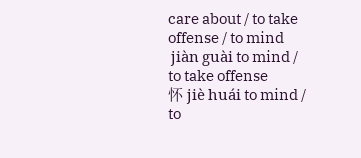care about / to take offense / to mind
 jiàn guài to mind / to take offense
怀 jiè huái to mind / to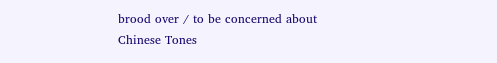brood over / to be concerned about
Chinese Tones